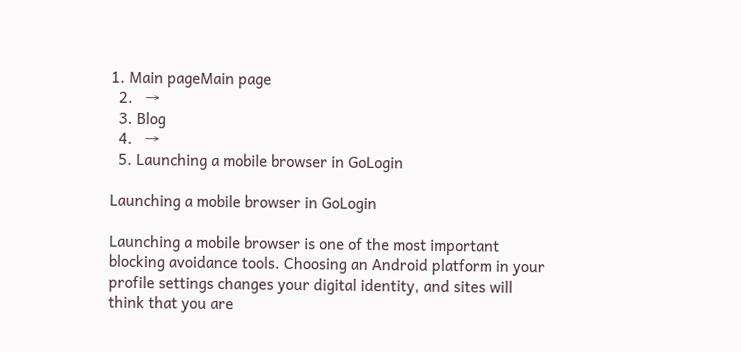1. Main pageMain page
  2.   →
  3. Blog
  4.   →
  5. Launching a mobile browser in GoLogin

Launching a mobile browser in GoLogin

Launching a mobile browser is one of the most important blocking avoidance tools. Choosing an Android platform in your profile settings changes your digital identity, and sites will think that you are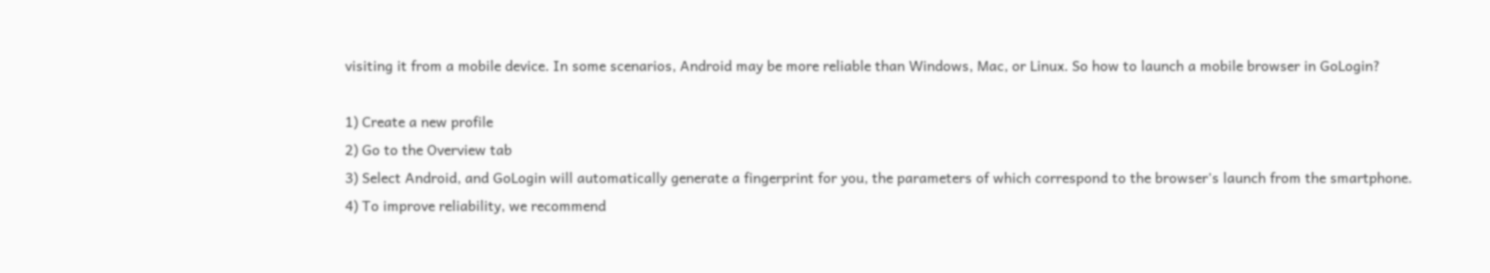visiting it from a mobile device. In some scenarios, Android may be more reliable than Windows, Mac, or Linux. So how to launch a mobile browser in GoLogin?

1) Create a new profile
2) Go to the Overview tab
3) Select Android, and GoLogin will automatically generate a fingerprint for you, the parameters of which correspond to the browser's launch from the smartphone.
4) To improve reliability, we recommend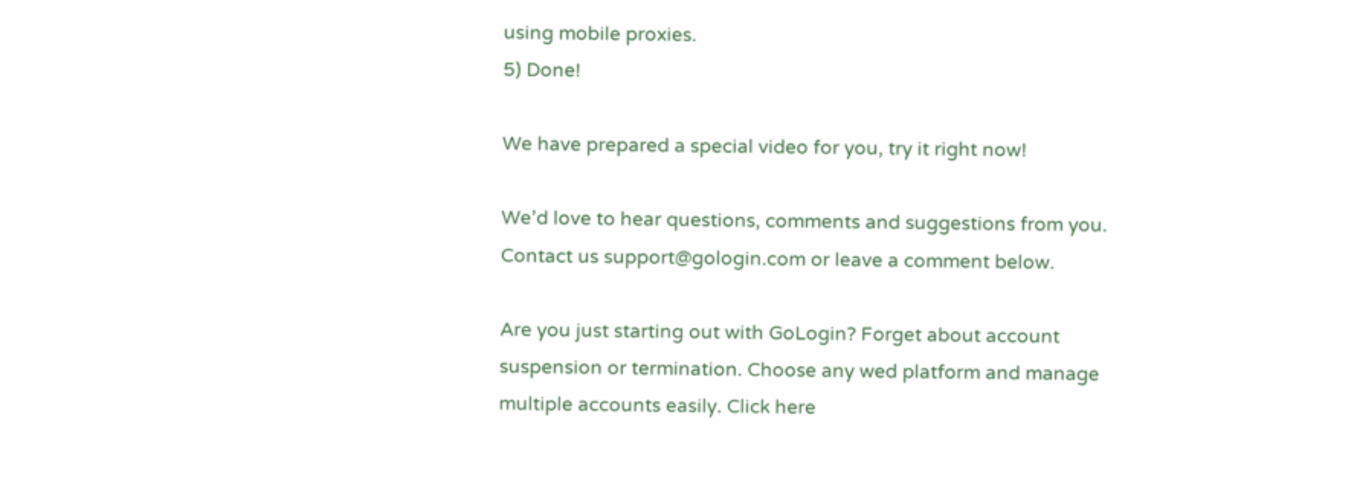using mobile proxies.
5) Done!

We have prepared a special video for you, try it right now!

We’d love to hear questions, comments and suggestions from you. Contact us support@gologin.com or leave a comment below.

Are you just starting out with GoLogin? Forget about account suspension or termination. Choose any wed platform and manage multiple accounts easily. Click here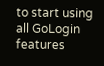to start using all GoLogin features